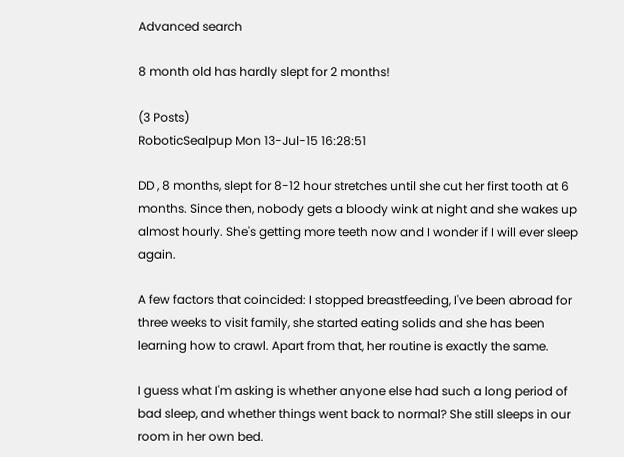Advanced search

8 month old has hardly slept for 2 months!

(3 Posts)
RoboticSealpup Mon 13-Jul-15 16:28:51

DD , 8 months, slept for 8-12 hour stretches until she cut her first tooth at 6 months. Since then, nobody gets a bloody wink at night and she wakes up almost hourly. She's getting more teeth now and I wonder if I will ever sleep again.

A few factors that coincided: I stopped breastfeeding, I've been abroad for three weeks to visit family, she started eating solids and she has been learning how to crawl. Apart from that, her routine is exactly the same.

I guess what I'm asking is whether anyone else had such a long period of bad sleep, and whether things went back to normal? She still sleeps in our room in her own bed.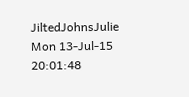JiltedJohnsJulie Mon 13-Jul-15 20:01:48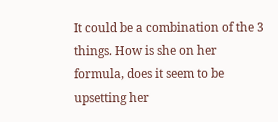It could be a combination of the 3 things. How is she on her formula, does it seem to be upsetting her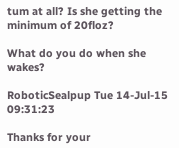tum at all? Is she getting the minimum of 20floz?

What do you do when she wakes?

RoboticSealpup Tue 14-Jul-15 09:31:23

Thanks for your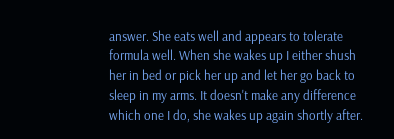answer. She eats well and appears to tolerate formula well. When she wakes up I either shush her in bed or pick her up and let her go back to sleep in my arms. It doesn't make any difference which one I do, she wakes up again shortly after.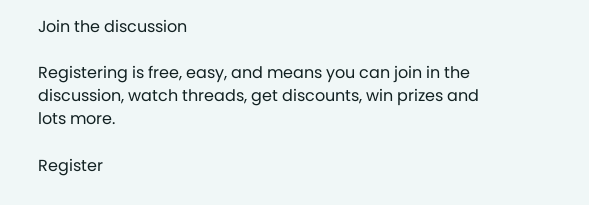Join the discussion

Registering is free, easy, and means you can join in the discussion, watch threads, get discounts, win prizes and lots more.

Register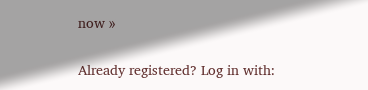now »

Already registered? Log in with: